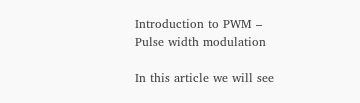Introduction to PWM – Pulse width modulation

In this article we will see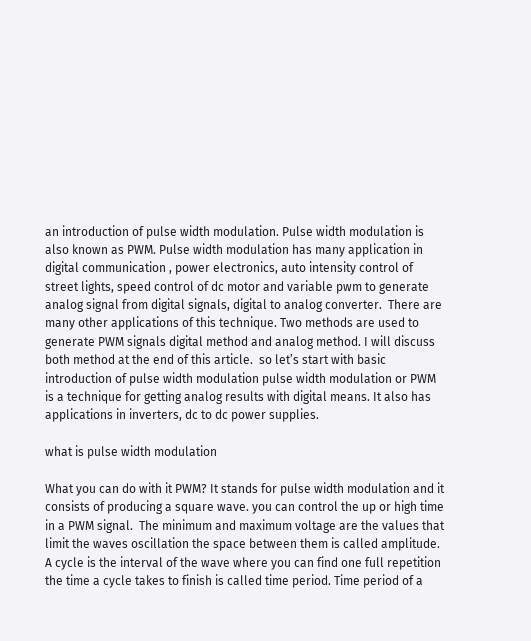an introduction of pulse width modulation. Pulse width modulation is also known as PWM. Pulse width modulation has many application in digital communication , power electronics, auto intensity control of street lights, speed control of dc motor and variable pwm to generate analog signal from digital signals, digital to analog converter.  There are many other applications of this technique. Two methods are used to generate PWM signals digital method and analog method. I will discuss both method at the end of this article.  so let’s start with basic introduction of pulse width modulation pulse width modulation or PWM is a technique for getting analog results with digital means. It also has applications in inverters, dc to dc power supplies.

what is pulse width modulation

What you can do with it PWM? It stands for pulse width modulation and it consists of producing a square wave. you can control the up or high time in a PWM signal.  The minimum and maximum voltage are the values that limit the waves oscillation the space between them is called amplitude.  A cycle is the interval of the wave where you can find one full repetition the time a cycle takes to finish is called time period. Time period of a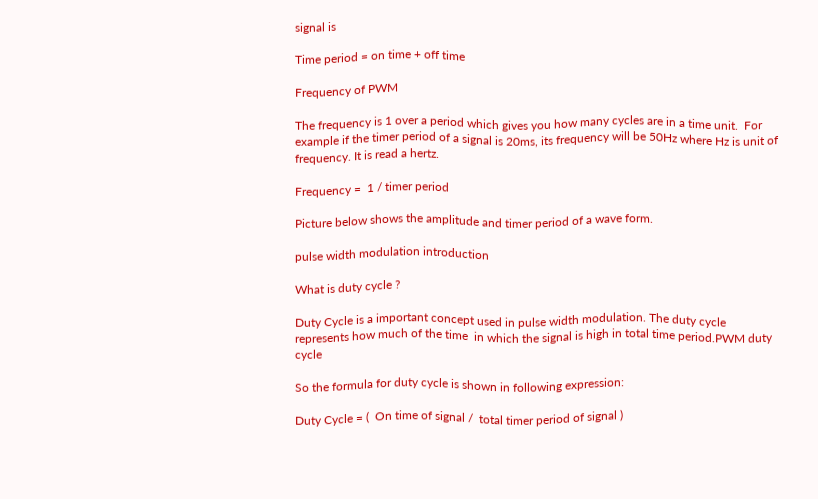signal is

Time period = on time + off time

Frequency of PWM

The frequency is 1 over a period which gives you how many cycles are in a time unit.  For example if the timer period of a signal is 20ms, its frequency will be 50Hz where Hz is unit of frequency. It is read a hertz.

Frequency =  1 / timer period

Picture below shows the amplitude and timer period of a wave form.

pulse width modulation introduction

What is duty cycle ?

Duty Cycle is a important concept used in pulse width modulation. The duty cycle represents how much of the time  in which the signal is high in total time period.PWM duty cycle

So the formula for duty cycle is shown in following expression:

Duty Cycle = (  On time of signal /  total timer period of signal )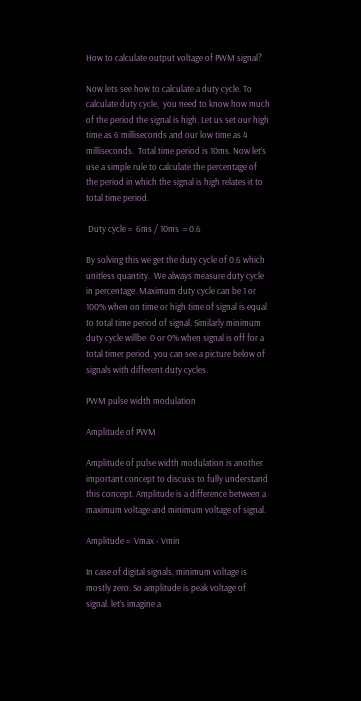How to calculate output voltage of PWM signal?

Now lets see how to calculate a duty cycle. To calculate duty cycle,  you need to know how much of the period the signal is high. Let us set our high time as 6 milliseconds and our low time as 4 milliseconds.  Total time period is 10ms. Now let’s use a simple rule to calculate the percentage of the period in which the signal is high relates it to total time period.

 Duty cycle =  6ms / 10ms  = 0.6

By solving this we get the duty cycle of 0.6 which unitless quantity.  We always measure duty cycle in percentage. Maximum duty cycle can be 1 or 100% when on time or high time of signal is equal to total time period of signal. Similarly minimum duty cycle willbe  0 or 0% when signal is off for a total timer period. you can see a picture below of signals with different duty cycles.

PWM pulse width modulation

Amplitude of PWM

Amplitude of pulse width modulation is another important concept to discuss to fully understand this concept. Amplitude is a difference between a maximum voltage and minimum voltage of signal.

Amplitude =  Vmax - Vmin

In case of digital signals, minimum voltage is mostly zero. So amplitude is peak voltage of signal. let’s imagine a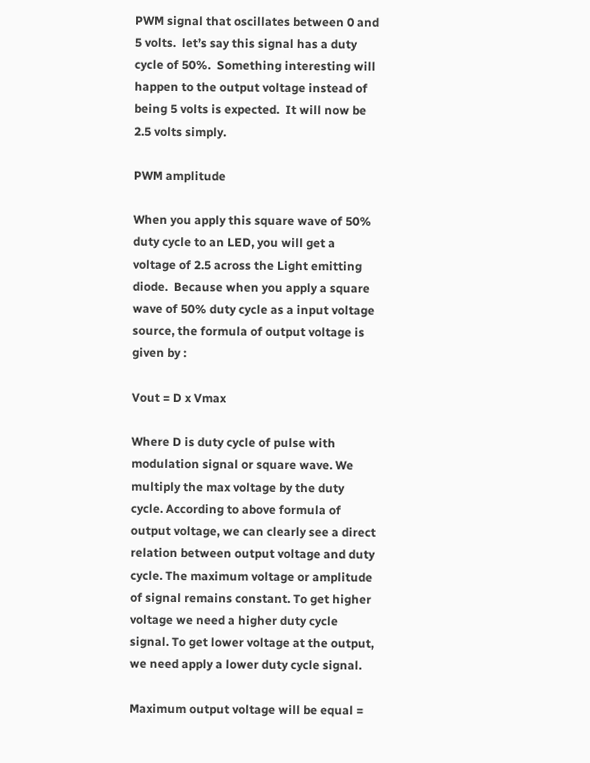PWM signal that oscillates between 0 and 5 volts.  let’s say this signal has a duty cycle of 50%.  Something interesting will happen to the output voltage instead of being 5 volts is expected.  It will now be 2.5 volts simply.

PWM amplitude

When you apply this square wave of 50% duty cycle to an LED, you will get a voltage of 2.5 across the Light emitting diode.  Because when you apply a square wave of 50% duty cycle as a input voltage source, the formula of output voltage is given by :

Vout = D x Vmax

Where D is duty cycle of pulse with modulation signal or square wave. We multiply the max voltage by the duty cycle. According to above formula of output voltage, we can clearly see a direct relation between output voltage and duty cycle. The maximum voltage or amplitude of signal remains constant. To get higher voltage we need a higher duty cycle signal. To get lower voltage at the output, we need apply a lower duty cycle signal.

Maximum output voltage will be equal =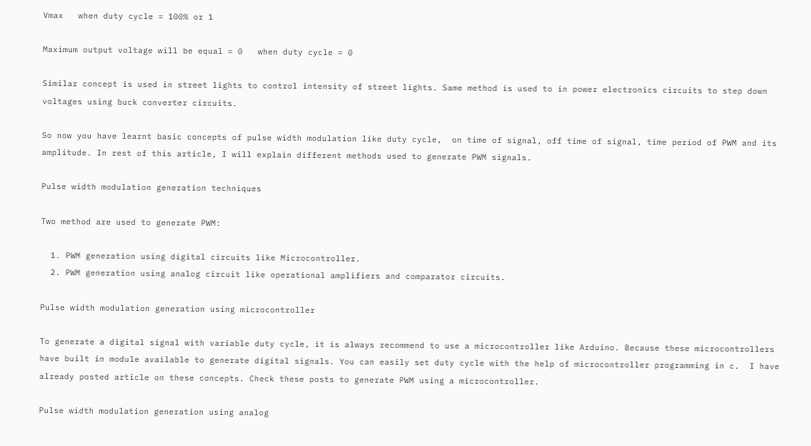Vmax   when duty cycle = 100% or 1

Maximum output voltage will be equal = 0   when duty cycle = 0

Similar concept is used in street lights to control intensity of street lights. Same method is used to in power electronics circuits to step down voltages using buck converter circuits.

So now you have learnt basic concepts of pulse width modulation like duty cycle,  on time of signal, off time of signal, time period of PWM and its amplitude. In rest of this article, I will explain different methods used to generate PWM signals.

Pulse width modulation generation techniques

Two method are used to generate PWM:

  1. PWM generation using digital circuits like Microcontroller.
  2. PWM generation using analog circuit like operational amplifiers and comparator circuits.

Pulse width modulation generation using microcontroller

To generate a digital signal with variable duty cycle, it is always recommend to use a microcontroller like Arduino. Because these microcontrollers have built in module available to generate digital signals. You can easily set duty cycle with the help of microcontroller programming in c.  I have already posted article on these concepts. Check these posts to generate PWM using a microcontroller.

Pulse width modulation generation using analog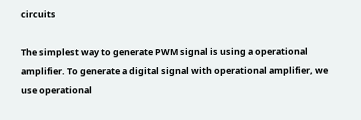circuits

The simplest way to generate PWM signal is using a operational amplifier. To generate a digital signal with operational amplifier, we use operational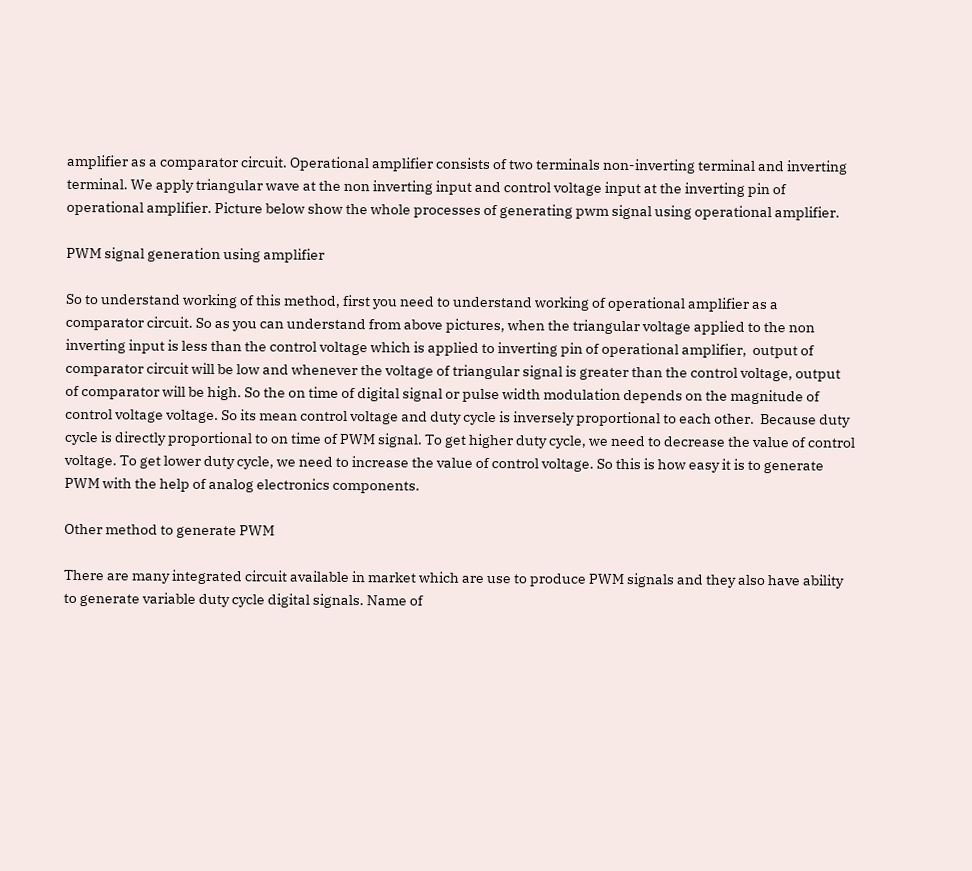amplifier as a comparator circuit. Operational amplifier consists of two terminals non-inverting terminal and inverting terminal. We apply triangular wave at the non inverting input and control voltage input at the inverting pin of operational amplifier. Picture below show the whole processes of generating pwm signal using operational amplifier.

PWM signal generation using amplifier

So to understand working of this method, first you need to understand working of operational amplifier as a comparator circuit. So as you can understand from above pictures, when the triangular voltage applied to the non inverting input is less than the control voltage which is applied to inverting pin of operational amplifier,  output of comparator circuit will be low and whenever the voltage of triangular signal is greater than the control voltage, output of comparator will be high. So the on time of digital signal or pulse width modulation depends on the magnitude of control voltage voltage. So its mean control voltage and duty cycle is inversely proportional to each other.  Because duty cycle is directly proportional to on time of PWM signal. To get higher duty cycle, we need to decrease the value of control voltage. To get lower duty cycle, we need to increase the value of control voltage. So this is how easy it is to generate PWM with the help of analog electronics components.

Other method to generate PWM

There are many integrated circuit available in market which are use to produce PWM signals and they also have ability to generate variable duty cycle digital signals. Name of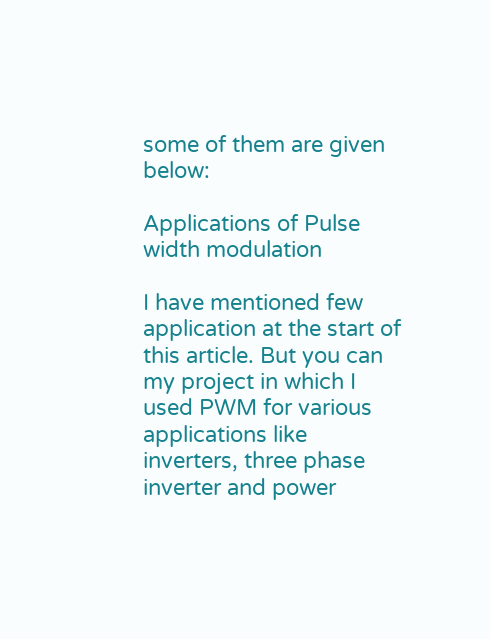some of them are given below:

Applications of Pulse width modulation

I have mentioned few application at the start of this article. But you can my project in which I used PWM for various applications like inverters, three phase inverter and power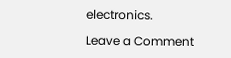electronics.

Leave a Comment